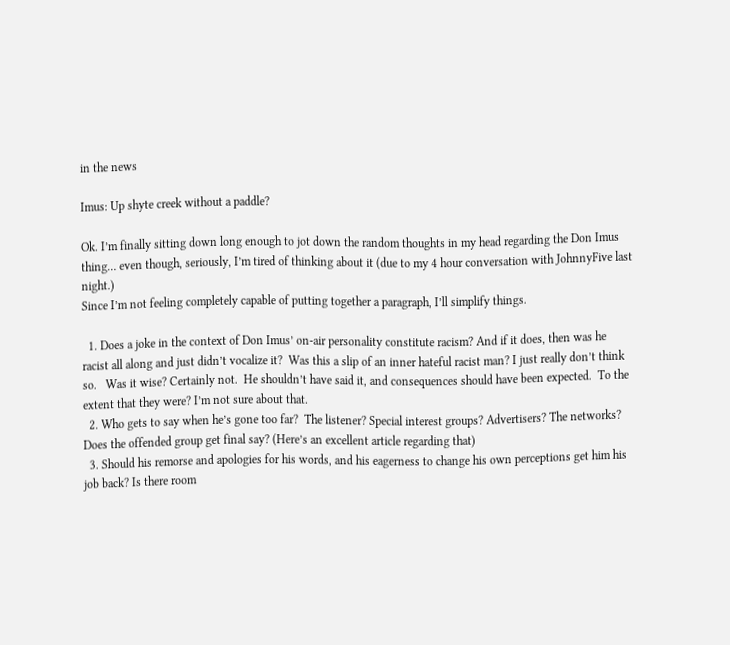in the news

Imus: Up shyte creek without a paddle?

Ok. I’m finally sitting down long enough to jot down the random thoughts in my head regarding the Don Imus thing… even though, seriously, I’m tired of thinking about it (due to my 4 hour conversation with JohnnyFive last night.)
Since I’m not feeling completely capable of putting together a paragraph, I’ll simplify things.

  1. Does a joke in the context of Don Imus’ on-air personality constitute racism? And if it does, then was he racist all along and just didn’t vocalize it?  Was this a slip of an inner hateful racist man? I just really don’t think so.   Was it wise? Certainly not.  He shouldn’t have said it, and consequences should have been expected.  To the extent that they were? I’m not sure about that.
  2. Who gets to say when he’s gone too far?  The listener? Special interest groups? Advertisers? The networks? Does the offended group get final say? (Here’s an excellent article regarding that)
  3. Should his remorse and apologies for his words, and his eagerness to change his own perceptions get him his job back? Is there room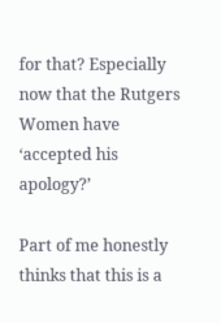for that? Especially now that the Rutgers Women have ‘accepted his apology?’

Part of me honestly thinks that this is a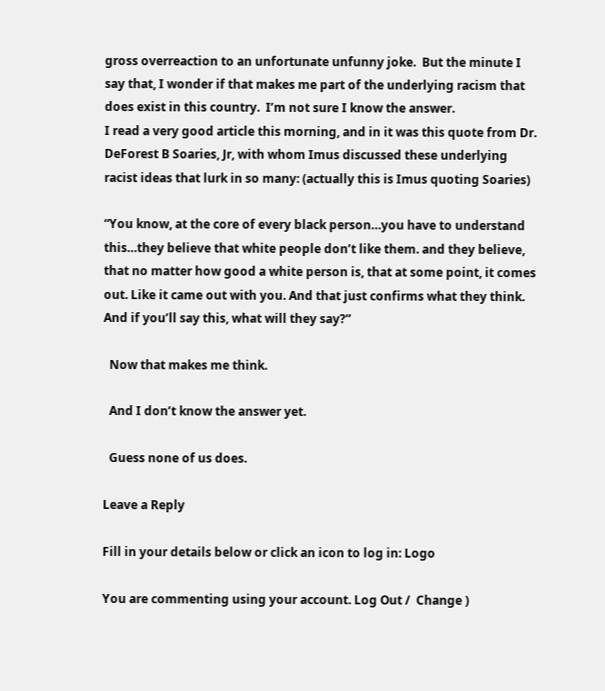gross overreaction to an unfortunate unfunny joke.  But the minute I say that, I wonder if that makes me part of the underlying racism that does exist in this country.  I’m not sure I know the answer.
I read a very good article this morning, and in it was this quote from Dr. DeForest B Soaries, Jr, with whom Imus discussed these underlying racist ideas that lurk in so many: (actually this is Imus quoting Soaries)

“You know, at the core of every black person…you have to understand this…they believe that white people don’t like them. and they believe, that no matter how good a white person is, that at some point, it comes out. Like it came out with you. And that just confirms what they think. And if you’ll say this, what will they say?”

  Now that makes me think.

  And I don’t know the answer yet.

  Guess none of us does.

Leave a Reply

Fill in your details below or click an icon to log in: Logo

You are commenting using your account. Log Out /  Change )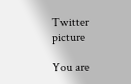Twitter picture

You are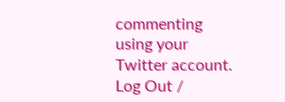commenting using your Twitter account. Log Out /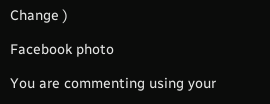Change )

Facebook photo

You are commenting using your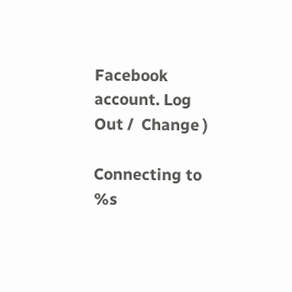Facebook account. Log Out /  Change )

Connecting to %s